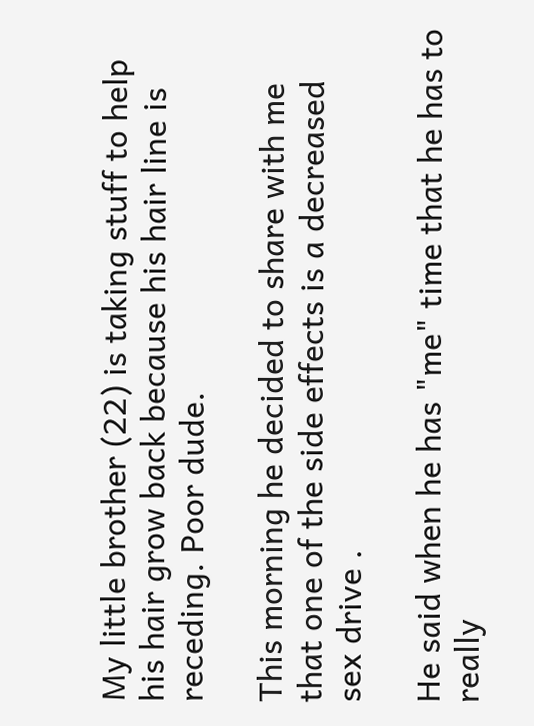My little brother (22) is taking stuff to help his hair grow back because his hair line is receding. Poor dude.

This morning he decided to share with me that one of the side effects is a decreased sex drive .

He said when he has "me" time that he has to really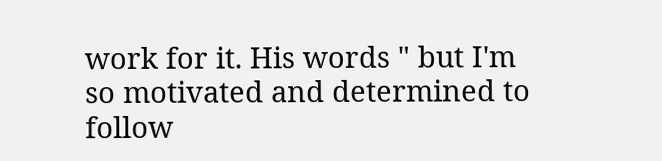work for it. His words " but I'm so motivated and determined to follow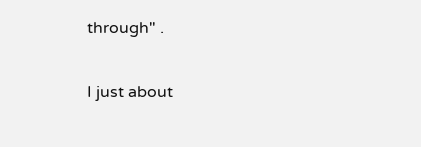through" .

I just about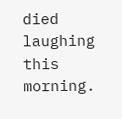died laughing this morning.